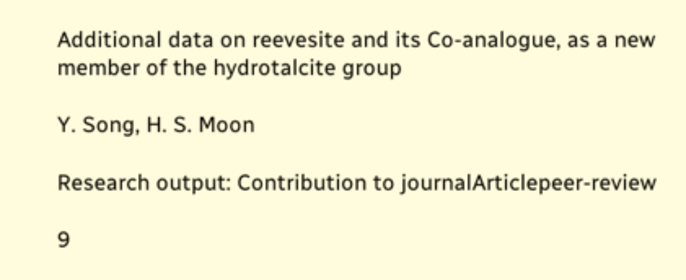Additional data on reevesite and its Co-analogue, as a new member of the hydrotalcite group

Y. Song, H. S. Moon

Research output: Contribution to journalArticlepeer-review

9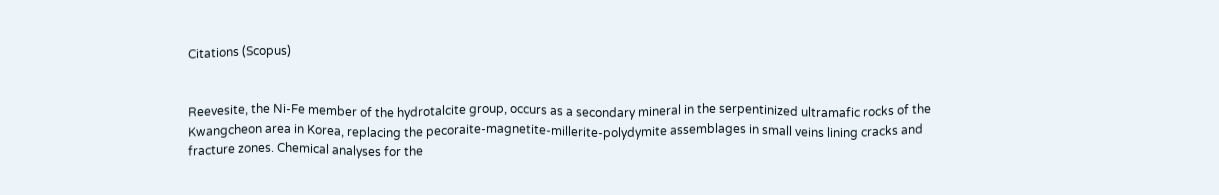Citations (Scopus)


Reevesite, the Ni-Fe member of the hydrotalcite group, occurs as a secondary mineral in the serpentinized ultramafic rocks of the Kwangcheon area in Korea, replacing the pecoraite-magnetite-millerite-polydymite assemblages in small veins lining cracks and fracture zones. Chemical analyses for the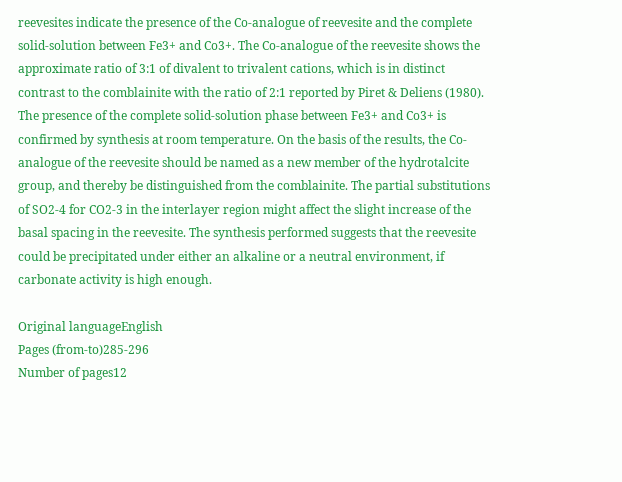reevesites indicate the presence of the Co-analogue of reevesite and the complete solid-solution between Fe3+ and Co3+. The Co-analogue of the reevesite shows the approximate ratio of 3:1 of divalent to trivalent cations, which is in distinct contrast to the comblainite with the ratio of 2:1 reported by Piret & Deliens (1980). The presence of the complete solid-solution phase between Fe3+ and Co3+ is confirmed by synthesis at room temperature. On the basis of the results, the Co-analogue of the reevesite should be named as a new member of the hydrotalcite group, and thereby be distinguished from the comblainite. The partial substitutions of SO2-4 for CO2-3 in the interlayer region might affect the slight increase of the basal spacing in the reevesite. The synthesis performed suggests that the reevesite could be precipitated under either an alkaline or a neutral environment, if carbonate activity is high enough.

Original languageEnglish
Pages (from-to)285-296
Number of pages12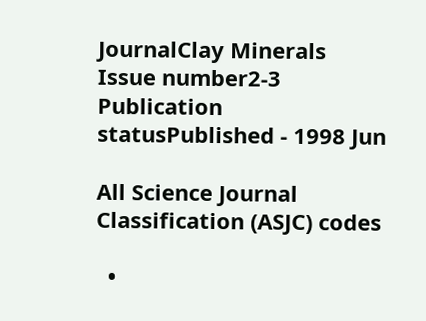JournalClay Minerals
Issue number2-3
Publication statusPublished - 1998 Jun

All Science Journal Classification (ASJC) codes

  •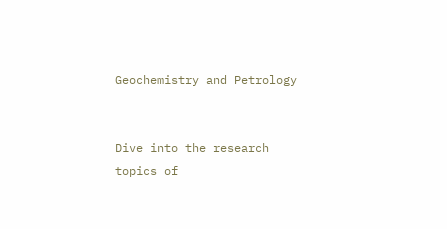Geochemistry and Petrology


Dive into the research topics of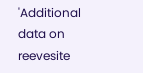'Additional data on reevesite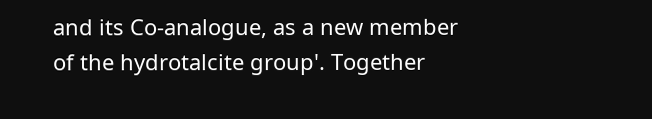and its Co-analogue, as a new member of the hydrotalcite group'. Together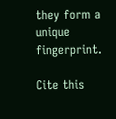they form a unique fingerprint.

Cite this